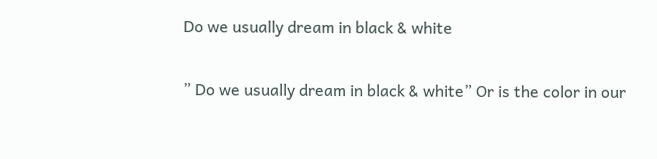Do we usually dream in black & white

” Do we usually dream in black & white” Or is the color in our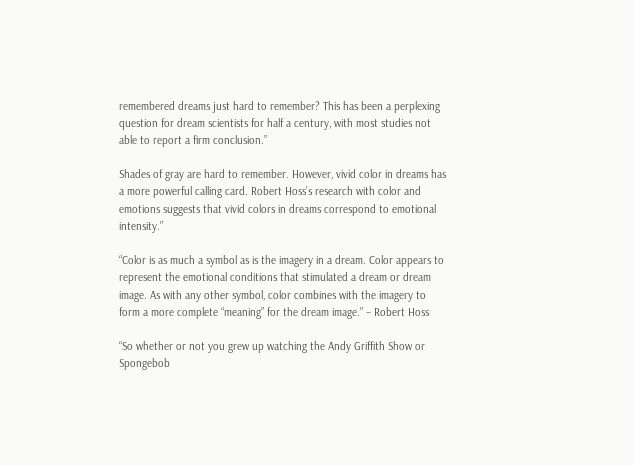remembered dreams just hard to remember? This has been a perplexing question for dream scientists for half a century, with most studies not able to report a firm conclusion.”

Shades of gray are hard to remember. However, vivid color in dreams has a more powerful calling card. Robert Hoss’s research with color and emotions suggests that vivid colors in dreams correspond to emotional intensity.”

“Color is as much a symbol as is the imagery in a dream. Color appears to represent the emotional conditions that stimulated a dream or dream image. As with any other symbol, color combines with the imagery to form a more complete “meaning” for the dream image.” – Robert Hoss

“So whether or not you grew up watching the Andy Griffith Show or Spongebob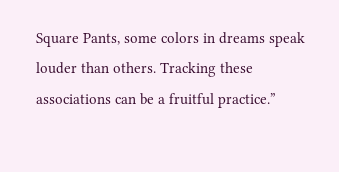Square Pants, some colors in dreams speak louder than others. Tracking these associations can be a fruitful practice.”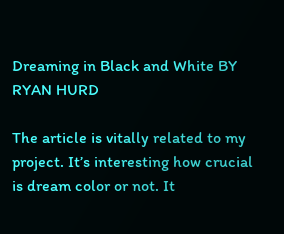Dreaming in Black and White BY RYAN HURD

The article is vitally related to my project. It’s interesting how crucial is dream color or not. It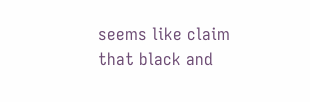seems like claim that black and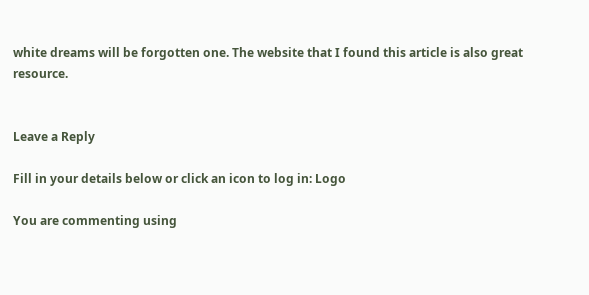white dreams will be forgotten one. The website that I found this article is also great resource.


Leave a Reply

Fill in your details below or click an icon to log in: Logo

You are commenting using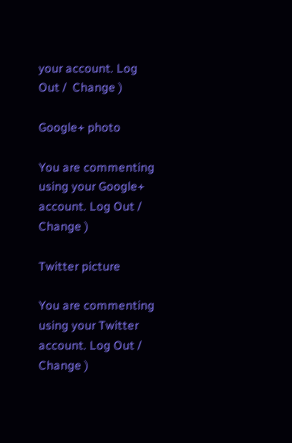your account. Log Out /  Change )

Google+ photo

You are commenting using your Google+ account. Log Out /  Change )

Twitter picture

You are commenting using your Twitter account. Log Out /  Change )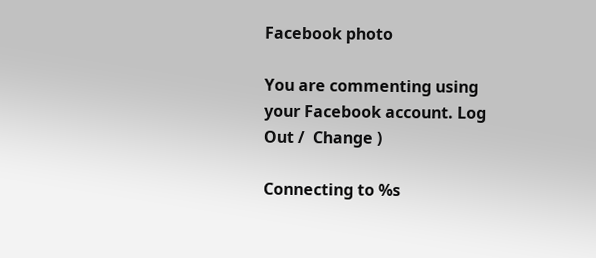Facebook photo

You are commenting using your Facebook account. Log Out /  Change )

Connecting to %s